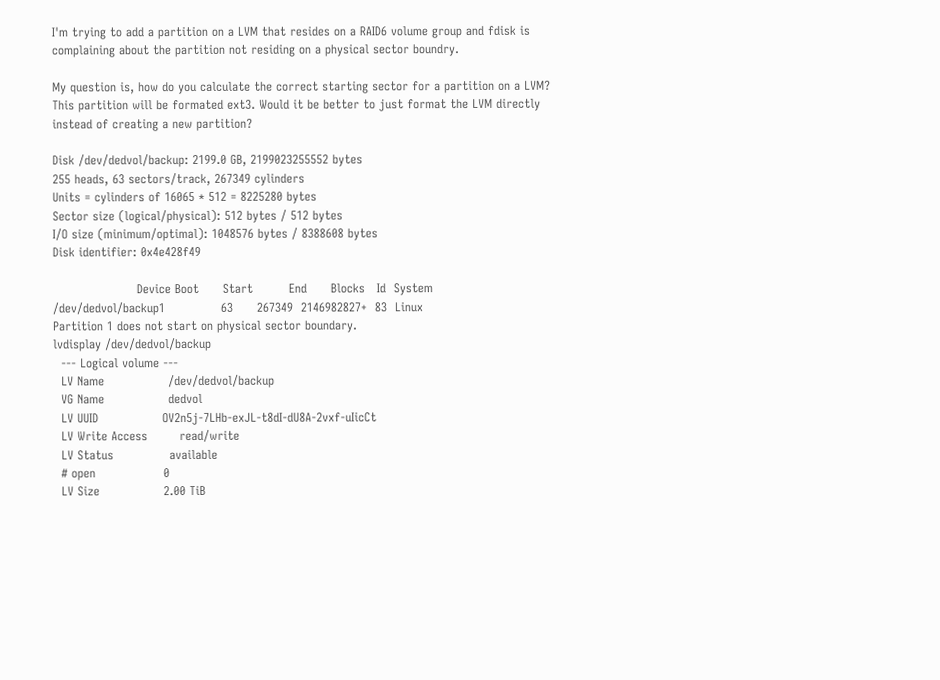I'm trying to add a partition on a LVM that resides on a RAID6 volume group and fdisk is complaining about the partition not residing on a physical sector boundry.

My question is, how do you calculate the correct starting sector for a partition on a LVM? This partition will be formated ext3. Would it be better to just format the LVM directly instead of creating a new partition?

Disk /dev/dedvol/backup: 2199.0 GB, 2199023255552 bytes
255 heads, 63 sectors/track, 267349 cylinders
Units = cylinders of 16065 * 512 = 8225280 bytes
Sector size (logical/physical): 512 bytes / 512 bytes
I/O size (minimum/optimal): 1048576 bytes / 8388608 bytes
Disk identifier: 0x4e428f49

                     Device Boot      Start         End      Blocks   Id  System
/dev/dedvol/backup1              63      267349  2146982827+  83  Linux
Partition 1 does not start on physical sector boundary.
lvdisplay /dev/dedvol/backup
  --- Logical volume ---
  LV Name                /dev/dedvol/backup
  VG Name                dedvol
  LV UUID                OV2n5j-7LHb-exJL-t8dI-dU8A-2vxf-uIicCt
  LV Write Access        read/write
  LV Status              available
  # open                 0
  LV Size                2.00 TiB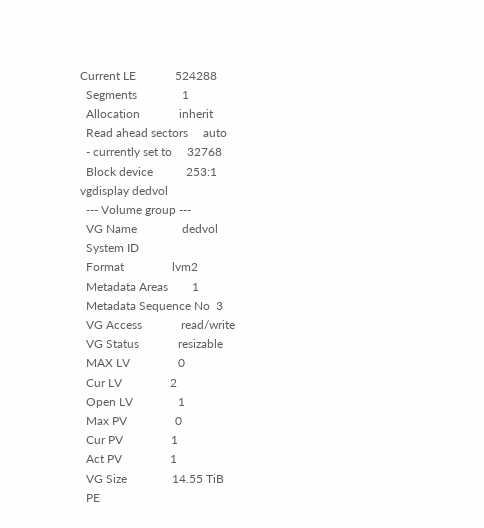Current LE             524288
  Segments               1
  Allocation             inherit
  Read ahead sectors     auto
  - currently set to     32768
  Block device           253:1
vgdisplay dedvol
  --- Volume group ---
  VG Name               dedvol
  System ID
  Format                lvm2
  Metadata Areas        1
  Metadata Sequence No  3
  VG Access             read/write
  VG Status             resizable
  MAX LV                0
  Cur LV                2
  Open LV               1
  Max PV                0
  Cur PV                1
  Act PV                1
  VG Size               14.55 TiB
  PE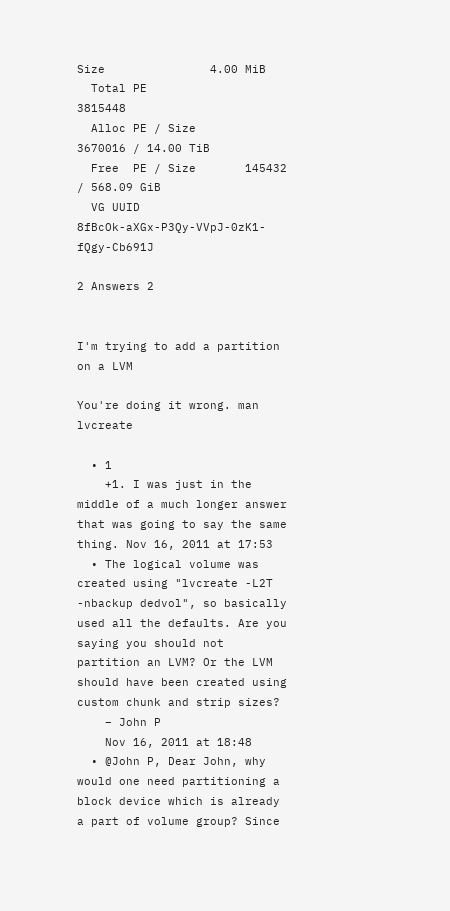Size               4.00 MiB
  Total PE              3815448
  Alloc PE / Size       3670016 / 14.00 TiB
  Free  PE / Size       145432 / 568.09 GiB
  VG UUID               8fBcOk-aXGx-P3Qy-VVpJ-0zK1-fQgy-Cb691J

2 Answers 2


I'm trying to add a partition on a LVM

You're doing it wrong. man lvcreate

  • 1
    +1. I was just in the middle of a much longer answer that was going to say the same thing. Nov 16, 2011 at 17:53
  • The logical volume was created using "lvcreate -L2T -nbackup dedvol", so basically used all the defaults. Are you saying you should not partition an LVM? Or the LVM should have been created using custom chunk and strip sizes?
    – John P
    Nov 16, 2011 at 18:48
  • @John P, Dear John, why would one need partitioning a block device which is already a part of volume group? Since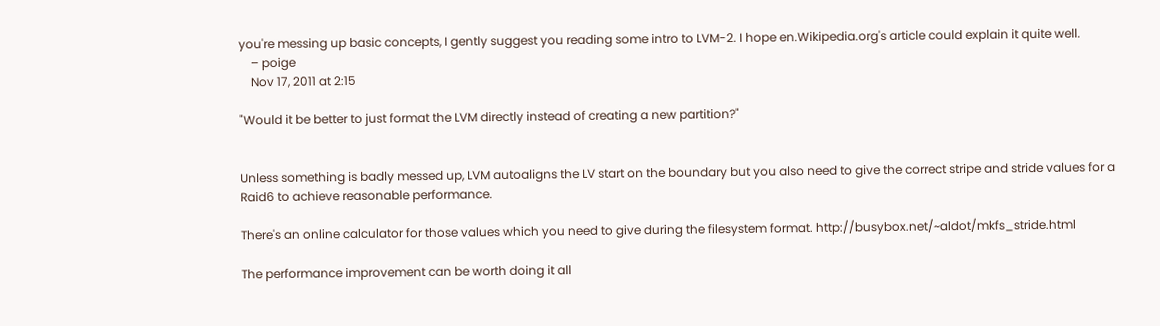you're messing up basic concepts, I gently suggest you reading some intro to LVM-2. I hope en.Wikipedia.org's article could explain it quite well.
    – poige
    Nov 17, 2011 at 2:15

"Would it be better to just format the LVM directly instead of creating a new partition?"


Unless something is badly messed up, LVM autoaligns the LV start on the boundary but you also need to give the correct stripe and stride values for a Raid6 to achieve reasonable performance.

There's an online calculator for those values which you need to give during the filesystem format. http://busybox.net/~aldot/mkfs_stride.html

The performance improvement can be worth doing it all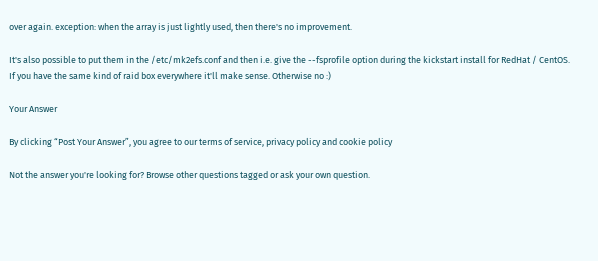over again. exception: when the array is just lightly used, then there's no improvement.

It's also possible to put them in the /etc/mk2efs.conf and then i.e. give the --fsprofile option during the kickstart install for RedHat / CentOS. If you have the same kind of raid box everywhere it'll make sense. Otherwise no :)

Your Answer

By clicking “Post Your Answer”, you agree to our terms of service, privacy policy and cookie policy

Not the answer you're looking for? Browse other questions tagged or ask your own question.